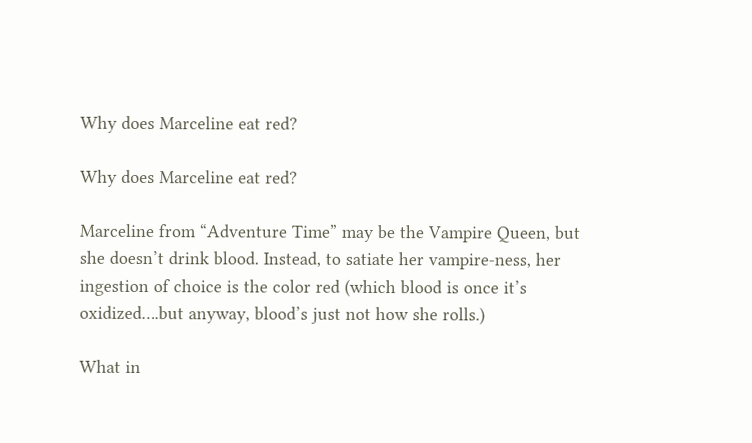Why does Marceline eat red?

Why does Marceline eat red?

Marceline from “Adventure Time” may be the Vampire Queen, but she doesn’t drink blood. Instead, to satiate her vampire-ness, her ingestion of choice is the color red (which blood is once it’s oxidized….but anyway, blood’s just not how she rolls.)

What in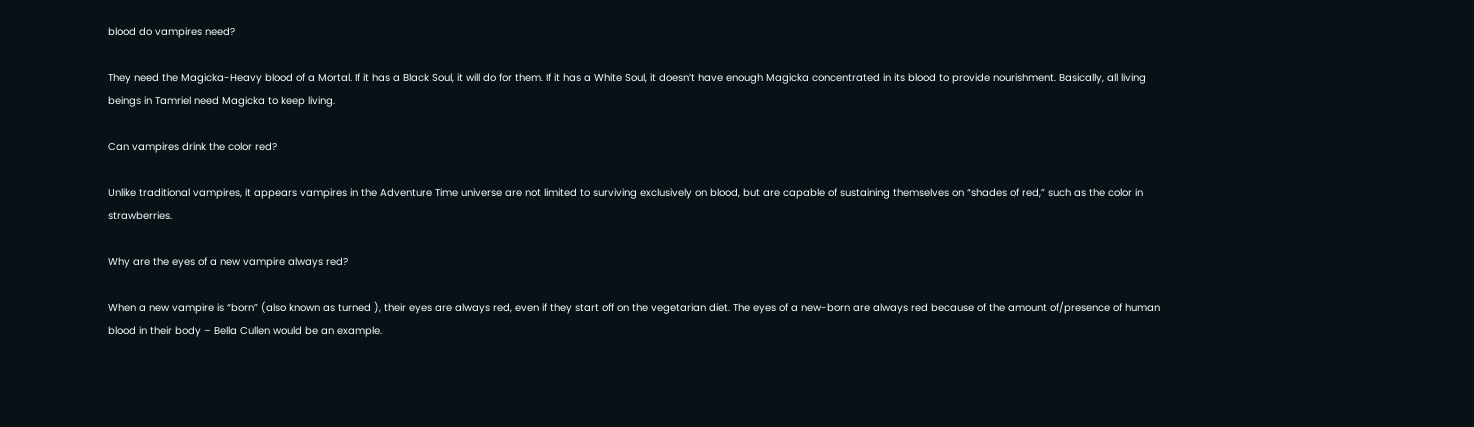blood do vampires need?

They need the Magicka-Heavy blood of a Mortal. If it has a Black Soul, it will do for them. If it has a White Soul, it doesn’t have enough Magicka concentrated in its blood to provide nourishment. Basically, all living beings in Tamriel need Magicka to keep living.

Can vampires drink the color red?

Unlike traditional vampires, it appears vampires in the Adventure Time universe are not limited to surviving exclusively on blood, but are capable of sustaining themselves on “shades of red,” such as the color in strawberries.

Why are the eyes of a new vampire always red?

When a new vampire is “born” (also known as turned ), their eyes are always red, even if they start off on the vegetarian diet. The eyes of a new-born are always red because of the amount of/presence of human blood in their body – Bella Cullen would be an example.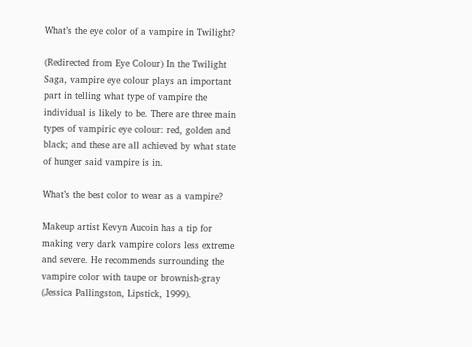What’s the eye color of a vampire in Twilight?

(Redirected from Eye Colour) In the Twilight Saga, vampire eye colour plays an important part in telling what type of vampire the individual is likely to be. There are three main types of vampiric eye colour: red, golden and black; and these are all achieved by what state of hunger said vampire is in.

What’s the best color to wear as a vampire?

Makeup artist Kevyn Aucoin has a tip for making very dark vampire colors less extreme and severe. He recommends surrounding the vampire color with taupe or brownish-gray (Jessica Pallingston, Lipstick, 1999).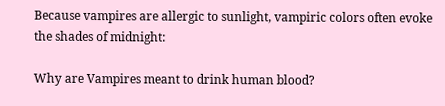Because vampires are allergic to sunlight, vampiric colors often evoke the shades of midnight:

Why are Vampires meant to drink human blood?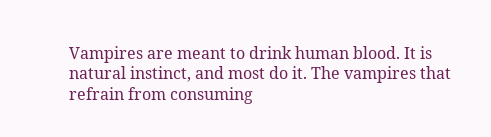Vampires are meant to drink human blood. It is natural instinct, and most do it. The vampires that refrain from consuming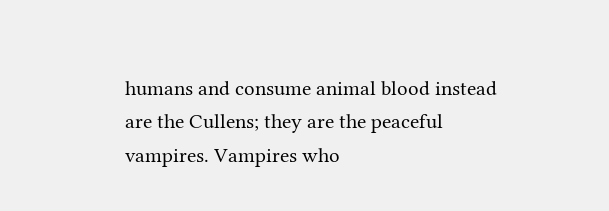humans and consume animal blood instead are the Cullens; they are the peaceful vampires. Vampires who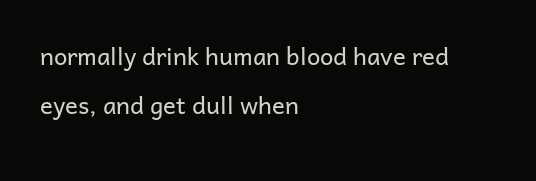normally drink human blood have red eyes, and get dull when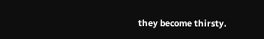they become thirsty.